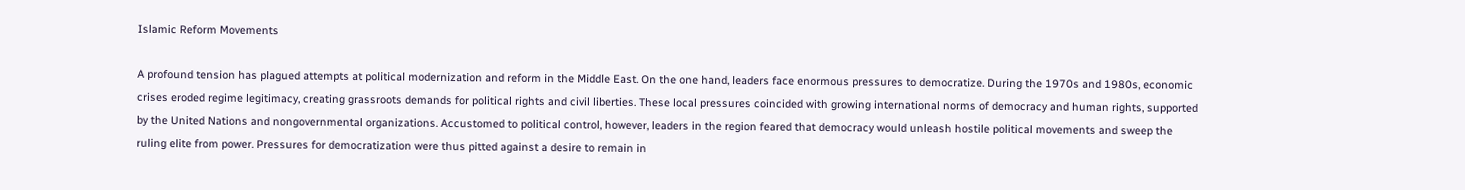Islamic Reform Movements

A profound tension has plagued attempts at political modernization and reform in the Middle East. On the one hand, leaders face enormous pressures to democratize. During the 1970s and 1980s, economic crises eroded regime legitimacy, creating grassroots demands for political rights and civil liberties. These local pressures coincided with growing international norms of democracy and human rights, supported by the United Nations and nongovernmental organizations. Accustomed to political control, however, leaders in the region feared that democracy would unleash hostile political movements and sweep the ruling elite from power. Pressures for democratization were thus pitted against a desire to remain in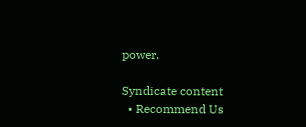power.

Syndicate content
  • Recommend Us